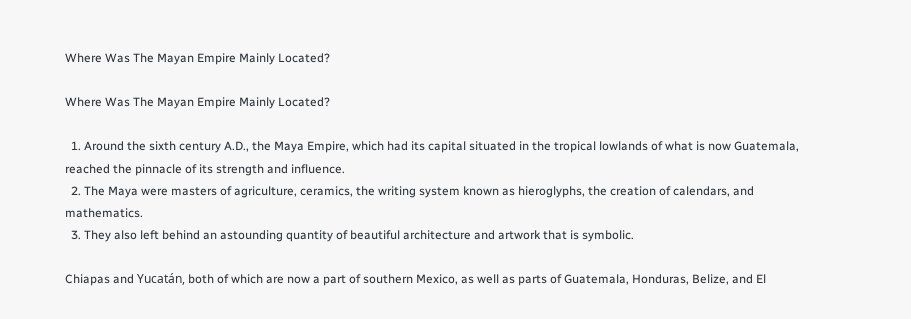Where Was The Mayan Empire Mainly Located?

Where Was The Mayan Empire Mainly Located?

  1. Around the sixth century A.D., the Maya Empire, which had its capital situated in the tropical lowlands of what is now Guatemala, reached the pinnacle of its strength and influence.
  2. The Maya were masters of agriculture, ceramics, the writing system known as hieroglyphs, the creation of calendars, and mathematics.
  3. They also left behind an astounding quantity of beautiful architecture and artwork that is symbolic.

Chiapas and Yucatán, both of which are now a part of southern Mexico, as well as parts of Guatemala, Honduras, Belize, and El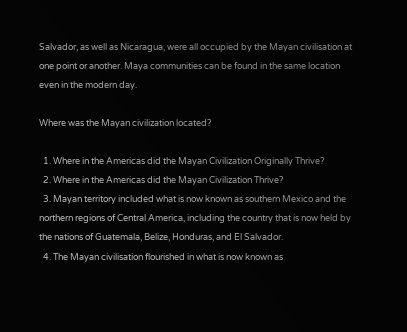Salvador, as well as Nicaragua, were all occupied by the Mayan civilisation at one point or another. Maya communities can be found in the same location even in the modern day.

Where was the Mayan civilization located?

  1. Where in the Americas did the Mayan Civilization Originally Thrive?
  2. Where in the Americas did the Mayan Civilization Thrive?
  3. Mayan territory included what is now known as southern Mexico and the northern regions of Central America, including the country that is now held by the nations of Guatemala, Belize, Honduras, and El Salvador.
  4. The Mayan civilisation flourished in what is now known as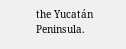the Yucatán Peninsula.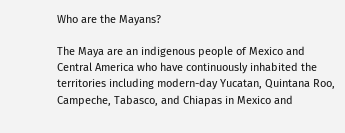Who are the Mayans?

The Maya are an indigenous people of Mexico and Central America who have continuously inhabited the territories including modern-day Yucatan, Quintana Roo, Campeche, Tabasco, and Chiapas in Mexico and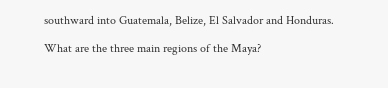southward into Guatemala, Belize, El Salvador and Honduras.

What are the three main regions of the Maya?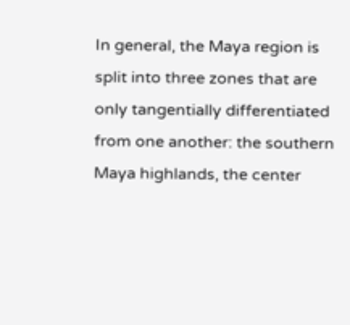In general, the Maya region is split into three zones that are only tangentially differentiated from one another: the southern Maya highlands, the center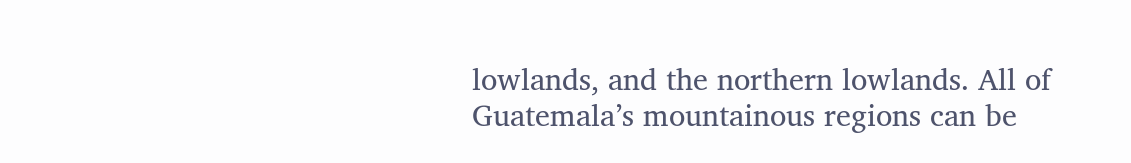lowlands, and the northern lowlands. All of Guatemala’s mountainous regions can be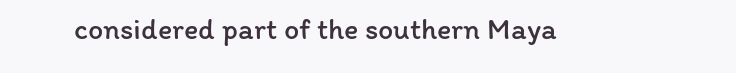considered part of the southern Maya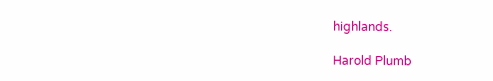highlands.

Harold Plumb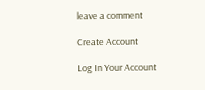leave a comment

Create Account

Log In Your Account